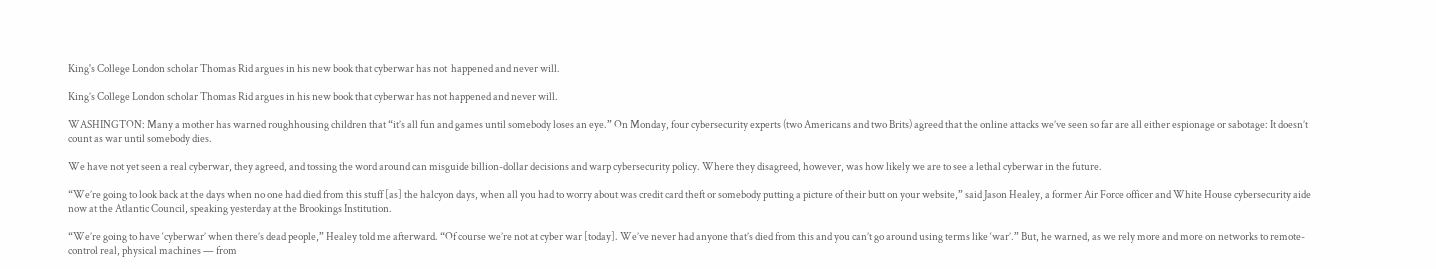King's College London scholar Thomas Rid argues in his new book that cyberwar has not  happened and never will.

King’s College London scholar Thomas Rid argues in his new book that cyberwar has not happened and never will.

WASHINGTON: Many a mother has warned roughhousing children that “it’s all fun and games until somebody loses an eye.” On Monday, four cybersecurity experts (two Americans and two Brits) agreed that the online attacks we’ve seen so far are all either espionage or sabotage: It doesn’t count as war until somebody dies.

We have not yet seen a real cyberwar, they agreed, and tossing the word around can misguide billion-dollar decisions and warp cybersecurity policy. Where they disagreed, however, was how likely we are to see a lethal cyberwar in the future.

“We’re going to look back at the days when no one had died from this stuff [as] the halcyon days, when all you had to worry about was credit card theft or somebody putting a picture of their butt on your website,” said Jason Healey, a former Air Force officer and White House cybersecurity aide now at the Atlantic Council, speaking yesterday at the Brookings Institution.

“We’re going to have ‘cyberwar’ when there’s dead people,” Healey told me afterward. “Of course we’re not at cyber war [today]. We’ve never had anyone that’s died from this and you can’t go around using terms like ‘war’.” But, he warned, as we rely more and more on networks to remote-control real, physical machines — from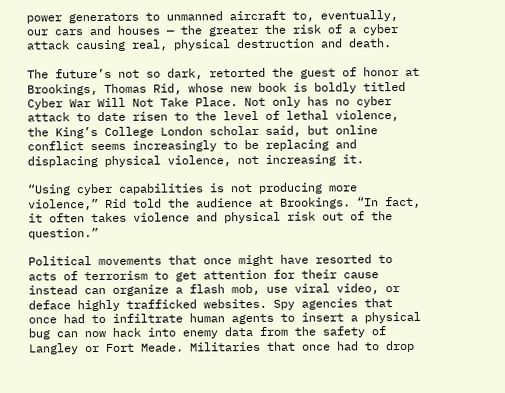power generators to unmanned aircraft to, eventually, our cars and houses — the greater the risk of a cyber attack causing real, physical destruction and death.

The future’s not so dark, retorted the guest of honor at Brookings, Thomas Rid, whose new book is boldly titled Cyber War Will Not Take Place. Not only has no cyber attack to date risen to the level of lethal violence, the King’s College London scholar said, but online conflict seems increasingly to be replacing and displacing physical violence, not increasing it.

“Using cyber capabilities is not producing more violence,” Rid told the audience at Brookings. “In fact, it often takes violence and physical risk out of the question.”

Political movements that once might have resorted to acts of terrorism to get attention for their cause instead can organize a flash mob, use viral video, or deface highly trafficked websites. Spy agencies that once had to infiltrate human agents to insert a physical bug can now hack into enemy data from the safety of Langley or Fort Meade. Militaries that once had to drop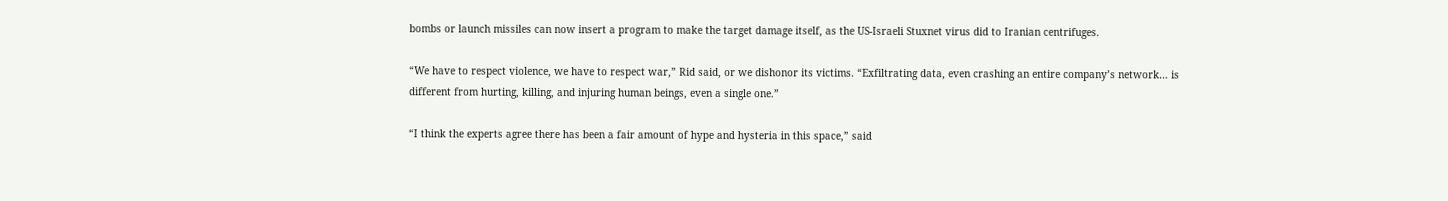bombs or launch missiles can now insert a program to make the target damage itself, as the US-Israeli Stuxnet virus did to Iranian centrifuges.

“We have to respect violence, we have to respect war,” Rid said, or we dishonor its victims. “Exfiltrating data, even crashing an entire company’s network… is different from hurting, killing, and injuring human beings, even a single one.”

“I think the experts agree there has been a fair amount of hype and hysteria in this space,” said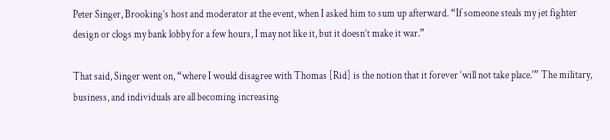Peter Singer, Brooking’s host and moderator at the event, when I asked him to sum up afterward. “If someone steals my jet fighter design or clogs my bank lobby for a few hours, I may not like it, but it doesn’t make it war.”

That said, Singer went on, “where I would disagree with Thomas [Rid] is the notion that it forever ‘will not take place.'” The military, business, and individuals are all becoming increasing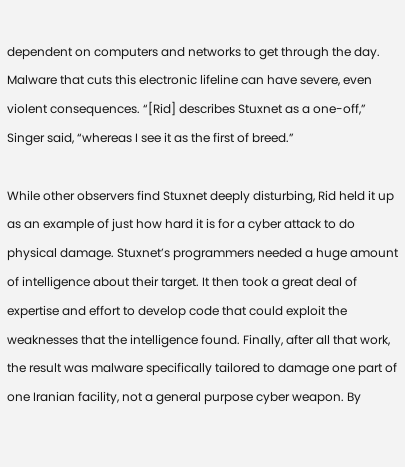dependent on computers and networks to get through the day. Malware that cuts this electronic lifeline can have severe, even violent consequences. “[Rid] describes Stuxnet as a one-off,” Singer said, “whereas I see it as the first of breed.”

While other observers find Stuxnet deeply disturbing, Rid held it up as an example of just how hard it is for a cyber attack to do physical damage. Stuxnet’s programmers needed a huge amount of intelligence about their target. It then took a great deal of expertise and effort to develop code that could exploit the weaknesses that the intelligence found. Finally, after all that work, the result was malware specifically tailored to damage one part of one Iranian facility, not a general purpose cyber weapon. By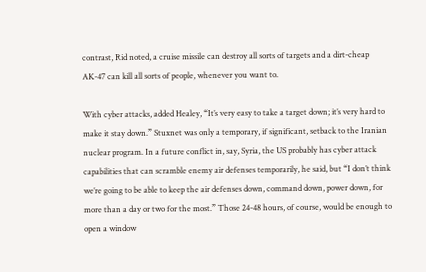contrast, Rid noted, a cruise missile can destroy all sorts of targets and a dirt-cheap AK-47 can kill all sorts of people, whenever you want to.

With cyber attacks, added Healey, “It’s very easy to take a target down; it’s very hard to make it stay down.” Stuxnet was only a temporary, if significant, setback to the Iranian nuclear program. In a future conflict in, say, Syria, the US probably has cyber attack capabilities that can scramble enemy air defenses temporarily, he said, but “I don’t think we’re going to be able to keep the air defenses down, command down, power down, for more than a day or two for the most.” Those 24-48 hours, of course, would be enough to open a window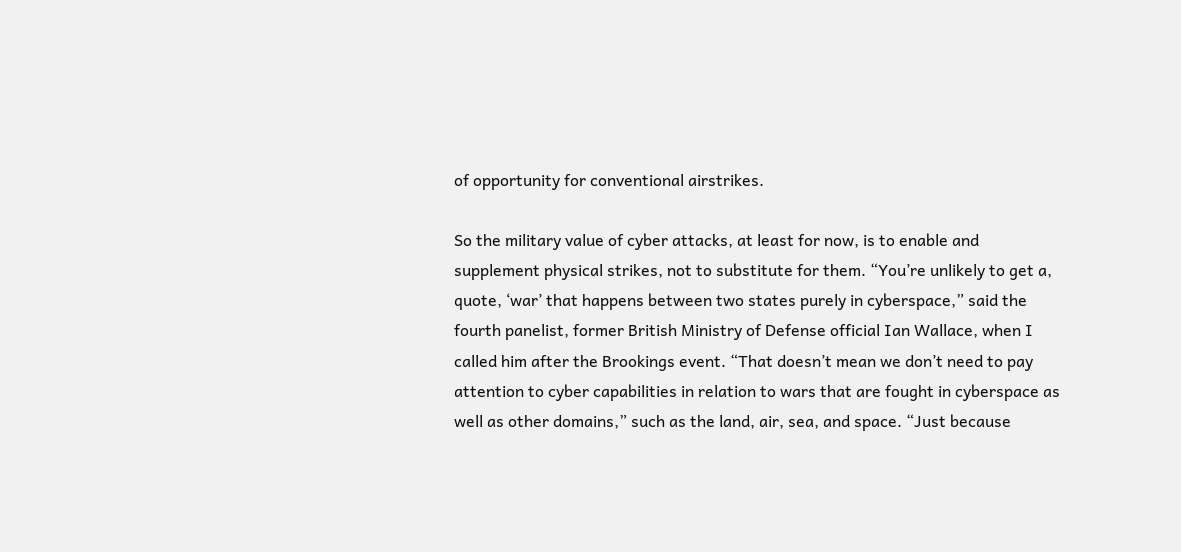of opportunity for conventional airstrikes.

So the military value of cyber attacks, at least for now, is to enable and supplement physical strikes, not to substitute for them. “You’re unlikely to get a, quote, ‘war’ that happens between two states purely in cyberspace,” said the fourth panelist, former British Ministry of Defense official Ian Wallace, when I called him after the Brookings event. “That doesn’t mean we don’t need to pay attention to cyber capabilities in relation to wars that are fought in cyberspace as well as other domains,” such as the land, air, sea, and space. “Just because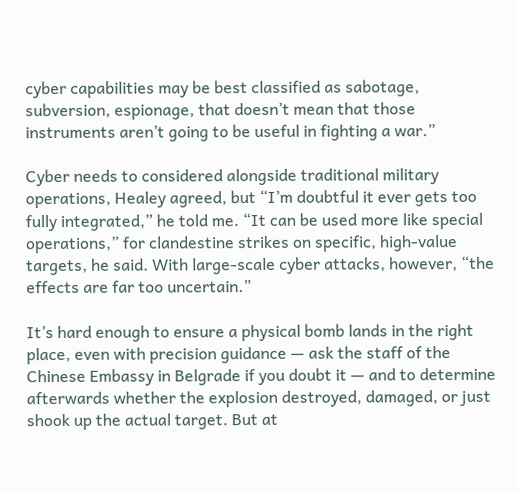cyber capabilities may be best classified as sabotage, subversion, espionage, that doesn’t mean that those instruments aren’t going to be useful in fighting a war.”

Cyber needs to considered alongside traditional military operations, Healey agreed, but “I’m doubtful it ever gets too fully integrated,” he told me. “It can be used more like special operations,” for clandestine strikes on specific, high-value targets, he said. With large-scale cyber attacks, however, “the effects are far too uncertain.”

It’s hard enough to ensure a physical bomb lands in the right place, even with precision guidance — ask the staff of the Chinese Embassy in Belgrade if you doubt it — and to determine afterwards whether the explosion destroyed, damaged, or just shook up the actual target. But at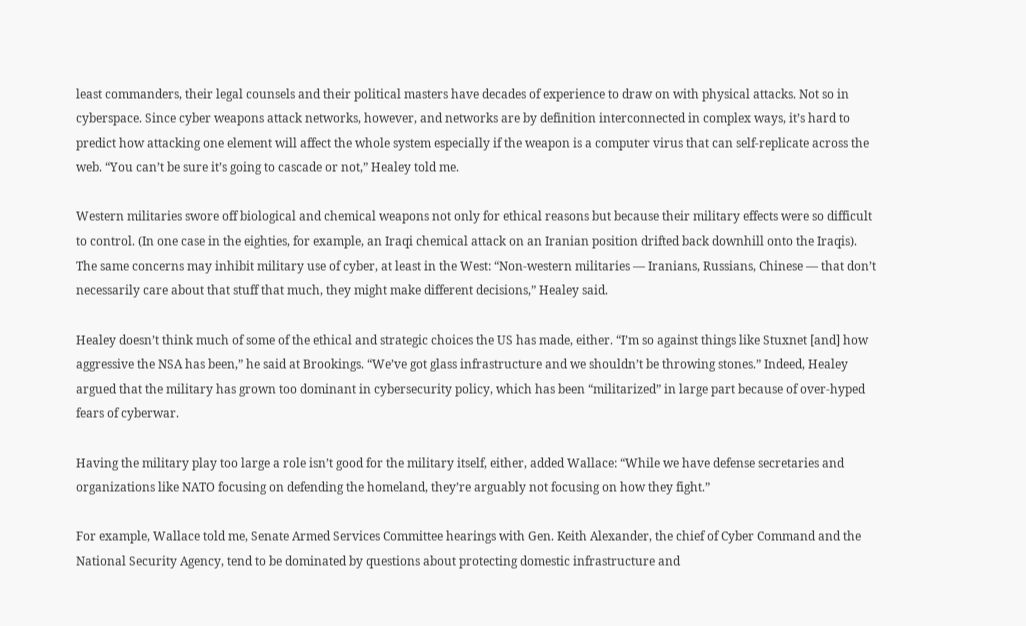least commanders, their legal counsels and their political masters have decades of experience to draw on with physical attacks. Not so in cyberspace. Since cyber weapons attack networks, however, and networks are by definition interconnected in complex ways, it’s hard to predict how attacking one element will affect the whole system especially if the weapon is a computer virus that can self-replicate across the web. “You can’t be sure it’s going to cascade or not,” Healey told me.

Western militaries swore off biological and chemical weapons not only for ethical reasons but because their military effects were so difficult to control. (In one case in the eighties, for example, an Iraqi chemical attack on an Iranian position drifted back downhill onto the Iraqis). The same concerns may inhibit military use of cyber, at least in the West: “Non-western militaries — Iranians, Russians, Chinese — that don’t necessarily care about that stuff that much, they might make different decisions,” Healey said.

Healey doesn’t think much of some of the ethical and strategic choices the US has made, either. “I’m so against things like Stuxnet [and] how aggressive the NSA has been,” he said at Brookings. “We’ve got glass infrastructure and we shouldn’t be throwing stones.” Indeed, Healey argued that the military has grown too dominant in cybersecurity policy, which has been “militarized” in large part because of over-hyped fears of cyberwar.

Having the military play too large a role isn’t good for the military itself, either, added Wallace: “While we have defense secretaries and organizations like NATO focusing on defending the homeland, they’re arguably not focusing on how they fight.”

For example, Wallace told me, Senate Armed Services Committee hearings with Gen. Keith Alexander, the chief of Cyber Command and the National Security Agency, tend to be dominated by questions about protecting domestic infrastructure and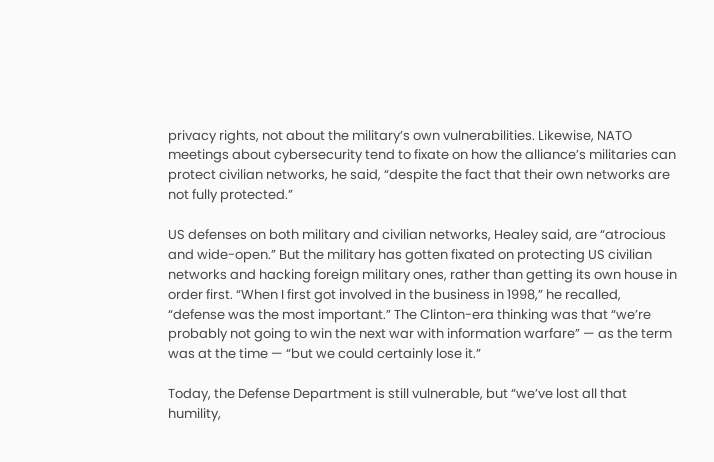privacy rights, not about the military’s own vulnerabilities. Likewise, NATO meetings about cybersecurity tend to fixate on how the alliance’s militaries can protect civilian networks, he said, “despite the fact that their own networks are not fully protected.”

US defenses on both military and civilian networks, Healey said, are “atrocious and wide-open.” But the military has gotten fixated on protecting US civilian networks and hacking foreign military ones, rather than getting its own house in order first. “When I first got involved in the business in 1998,” he recalled, “defense was the most important.” The Clinton-era thinking was that “we’re probably not going to win the next war with information warfare” — as the term was at the time — “but we could certainly lose it.”

Today, the Defense Department is still vulnerable, but “we’ve lost all that humility,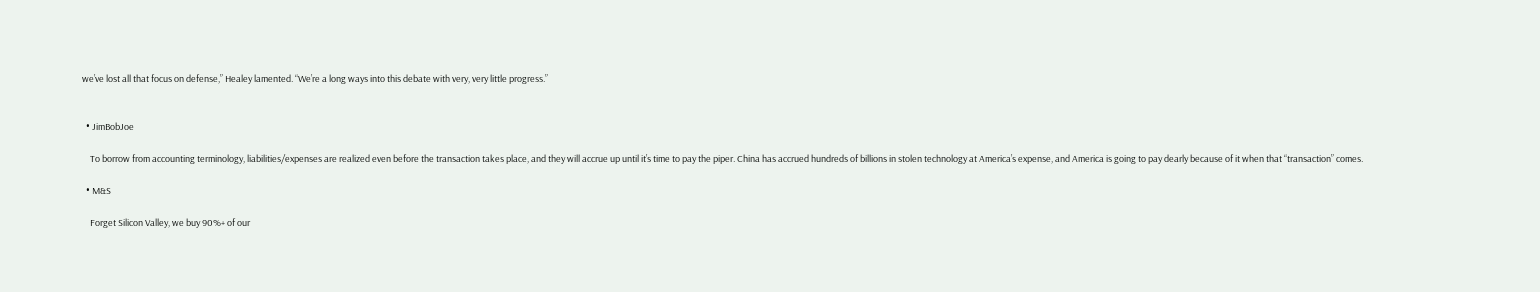we’ve lost all that focus on defense,” Healey lamented. “We’re a long ways into this debate with very, very little progress.”


  • JimBobJoe

    To borrow from accounting terminology, liabilities/expenses are realized even before the transaction takes place, and they will accrue up until it’s time to pay the piper. China has accrued hundreds of billions in stolen technology at America’s expense, and America is going to pay dearly because of it when that “transaction” comes.

  • M&S

    Forget Silicon Valley, we buy 90%+ of our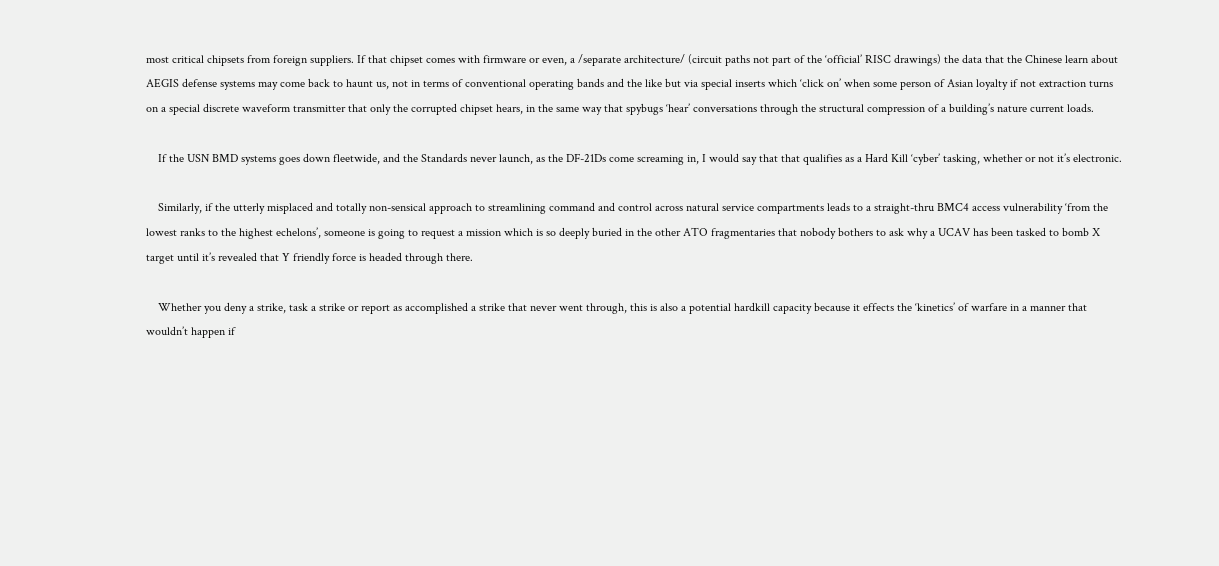most critical chipsets from foreign suppliers. If that chipset comes with firmware or even, a /separate architecture/ (circuit paths not part of the ‘official’ RISC drawings) the data that the Chinese learn about AEGIS defense systems may come back to haunt us, not in terms of conventional operating bands and the like but via special inserts which ‘click on’ when some person of Asian loyalty if not extraction turns on a special discrete waveform transmitter that only the corrupted chipset hears, in the same way that spybugs ‘hear’ conversations through the structural compression of a building’s nature current loads.

    If the USN BMD systems goes down fleetwide, and the Standards never launch, as the DF-21Ds come screaming in, I would say that that qualifies as a Hard Kill ‘cyber’ tasking, whether or not it’s electronic.

    Similarly, if the utterly misplaced and totally non-sensical approach to streamlining command and control across natural service compartments leads to a straight-thru BMC4 access vulnerability ‘from the lowest ranks to the highest echelons’, someone is going to request a mission which is so deeply buried in the other ATO fragmentaries that nobody bothers to ask why a UCAV has been tasked to bomb X target until it’s revealed that Y friendly force is headed through there.

    Whether you deny a strike, task a strike or report as accomplished a strike that never went through, this is also a potential hardkill capacity because it effects the ‘kinetics’ of warfare in a manner that wouldn’t happen if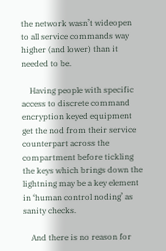the network wasn’t wideopen to all service commands way higher (and lower) than it needed to be.

    Having people with specific access to discrete command encryption keyed equipment get the nod from their service counterpart across the compartment before tickling the keys which brings down the lightning may be a key element in ‘human control noding’ as sanity checks.

    And there is no reason for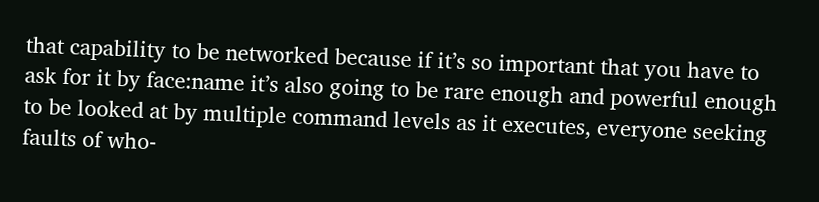that capability to be networked because if it’s so important that you have to ask for it by face:name it’s also going to be rare enough and powerful enough to be looked at by multiple command levels as it executes, everyone seeking faults of who-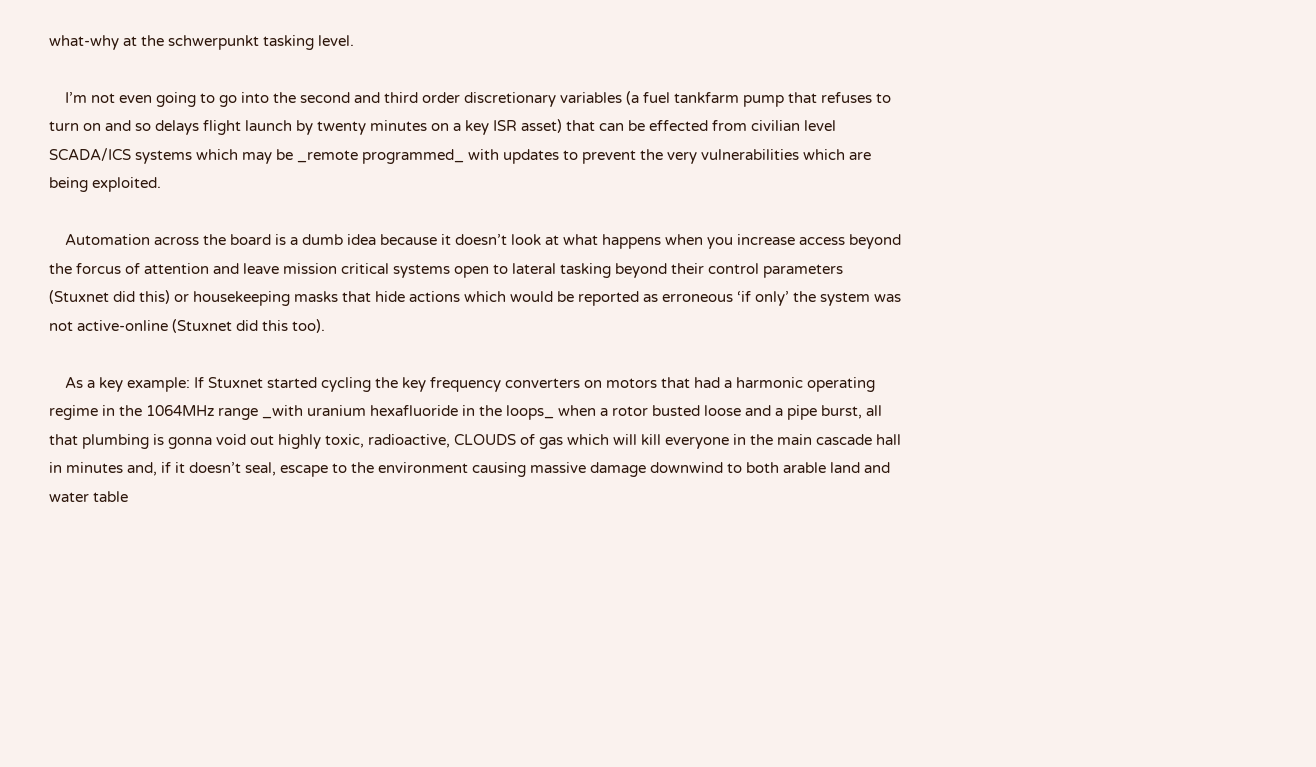what-why at the schwerpunkt tasking level.

    I’m not even going to go into the second and third order discretionary variables (a fuel tankfarm pump that refuses to turn on and so delays flight launch by twenty minutes on a key ISR asset) that can be effected from civilian level SCADA/ICS systems which may be _remote programmed_ with updates to prevent the very vulnerabilities which are being exploited.

    Automation across the board is a dumb idea because it doesn’t look at what happens when you increase access beyond the forcus of attention and leave mission critical systems open to lateral tasking beyond their control parameters (Stuxnet did this) or housekeeping masks that hide actions which would be reported as erroneous ‘if only’ the system was not active-online (Stuxnet did this too).

    As a key example: If Stuxnet started cycling the key frequency converters on motors that had a harmonic operating regime in the 1064MHz range _with uranium hexafluoride in the loops_ when a rotor busted loose and a pipe burst, all that plumbing is gonna void out highly toxic, radioactive, CLOUDS of gas which will kill everyone in the main cascade hall in minutes and, if it doesn’t seal, escape to the environment causing massive damage downwind to both arable land and water table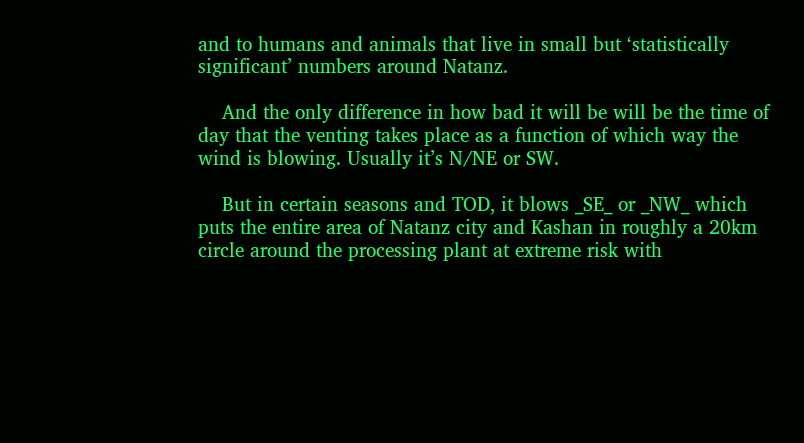and to humans and animals that live in small but ‘statistically significant’ numbers around Natanz.

    And the only difference in how bad it will be will be the time of day that the venting takes place as a function of which way the wind is blowing. Usually it’s N/NE or SW.

    But in certain seasons and TOD, it blows _SE_ or _NW_ which puts the entire area of Natanz city and Kashan in roughly a 20km circle around the processing plant at extreme risk with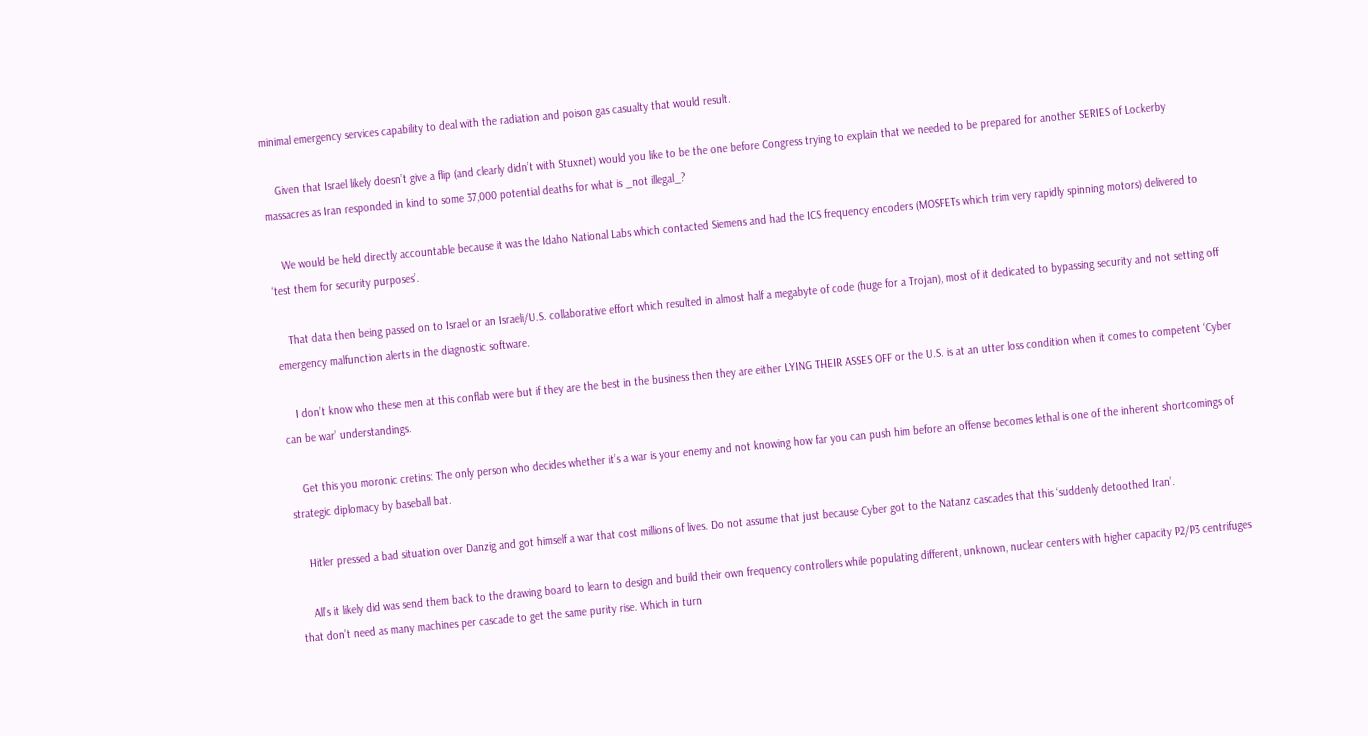minimal emergency services capability to deal with the radiation and poison gas casualty that would result.

    Given that Israel likely doesn’t give a flip (and clearly didn’t with Stuxnet) would you like to be the one before Congress trying to explain that we needed to be prepared for another SERIES of Lockerby massacres as Iran responded in kind to some 37,000 potential deaths for what is _not illegal_?

    We would be held directly accountable because it was the Idaho National Labs which contacted Siemens and had the ICS frequency encoders (MOSFETs which trim very rapidly spinning motors) delivered to ‘test them for security purposes’.

    That data then being passed on to Israel or an Israeli/U.S. collaborative effort which resulted in almost half a megabyte of code (huge for a Trojan), most of it dedicated to bypassing security and not setting off emergency malfunction alerts in the diagnostic software.

    I don’t know who these men at this conflab were but if they are the best in the business then they are either LYING THEIR ASSES OFF or the U.S. is at an utter loss condition when it comes to competent ‘Cyber can be war’ understandings.

    Get this you moronic cretins: The only person who decides whether it’s a war is your enemy and not knowing how far you can push him before an offense becomes lethal is one of the inherent shortcomings of strategic diplomacy by baseball bat.

    Hitler pressed a bad situation over Danzig and got himself a war that cost millions of lives. Do not assume that just because Cyber got to the Natanz cascades that this ‘suddenly detoothed Iran’.

    All’s it likely did was send them back to the drawing board to learn to design and build their own frequency controllers while populating different, unknown, nuclear centers with higher capacity P2/P3 centrifuges that don’t need as many machines per cascade to get the same purity rise. Which in turn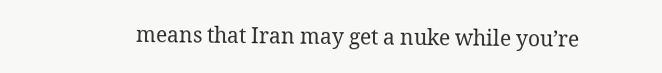means that Iran may get a nuke while you’re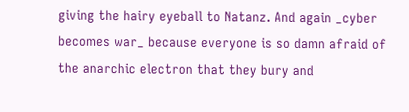giving the hairy eyeball to Natanz. And again _cyber becomes war_ because everyone is so damn afraid of the anarchic electron that they bury and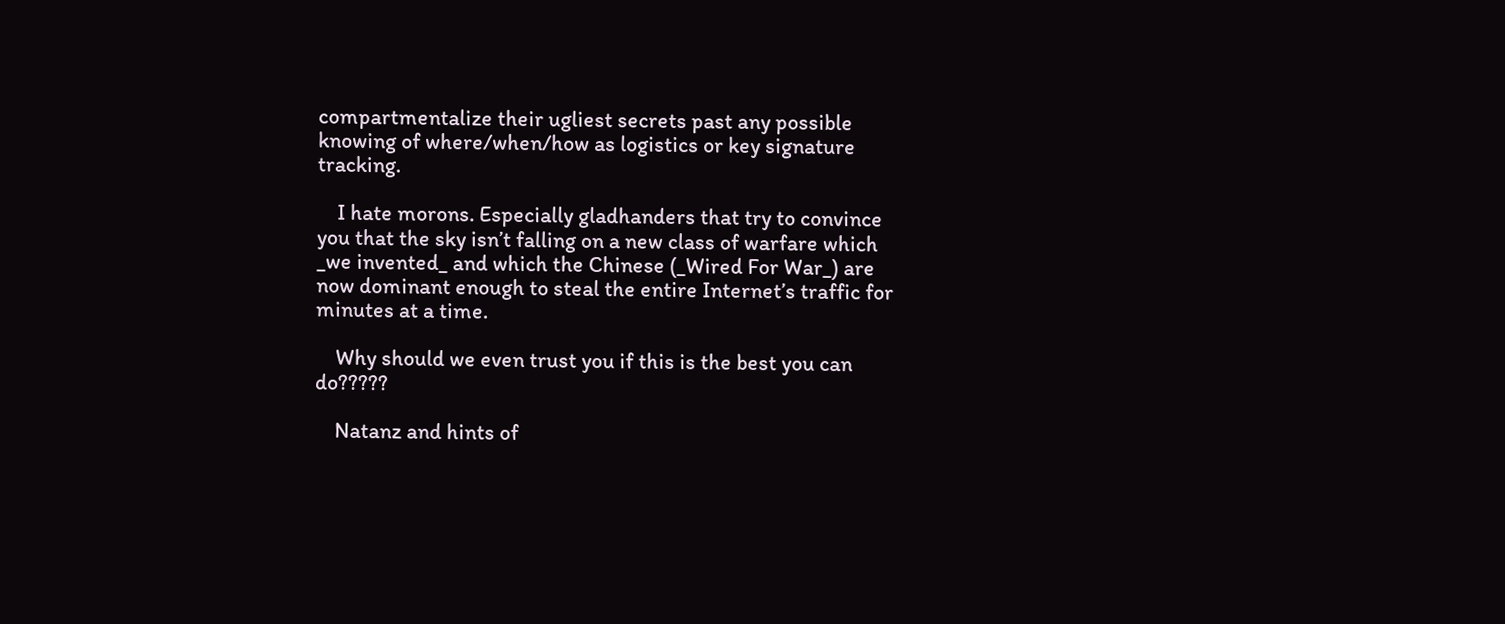compartmentalize their ugliest secrets past any possible knowing of where/when/how as logistics or key signature tracking.

    I hate morons. Especially gladhanders that try to convince you that the sky isn’t falling on a new class of warfare which _we invented_ and which the Chinese (_Wired For War_) are now dominant enough to steal the entire Internet’s traffic for minutes at a time.

    Why should we even trust you if this is the best you can do?????

    Natanz and hints of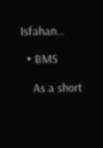Isfahan…

  • BMS

    As a short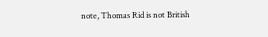note, Thomas Rid is not British